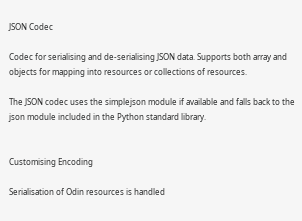JSON Codec

Codec for serialising and de-serialising JSON data. Supports both array and objects for mapping into resources or collections of resources.

The JSON codec uses the simplejson module if available and falls back to the json module included in the Python standard library.


Customising Encoding

Serialisation of Odin resources is handled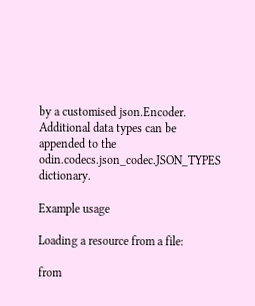by a customised json.Encoder. Additional data types can be appended to the odin.codecs.json_codec.JSON_TYPES dictionary.

Example usage

Loading a resource from a file:

from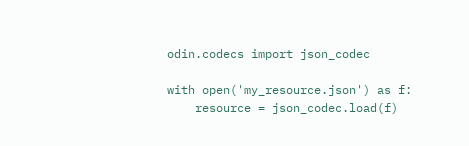odin.codecs import json_codec

with open('my_resource.json') as f:
    resource = json_codec.load(f)